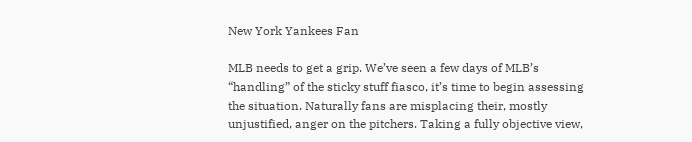New York Yankees Fan

MLB needs to get a grip. We’ve seen a few days of MLB’s “handling” of the sticky stuff fiasco, it’s time to begin assessing the situation. Naturally fans are misplacing their, mostly unjustified, anger on the pitchers. Taking a fully objective view,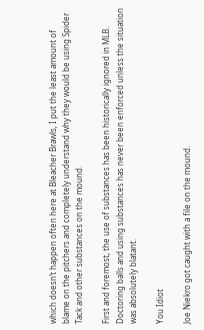which doesn’t happen often here at Bleacher Brawls, I put the least amount of blame on the pitchers and completely understand why they would be using Spider Tack and other substances on the mound.

First and foremost, the use of substances has been historically ignored in MLB. Doctoring balls and using substances has never been enforced unless the situation was absolutely blatant.

You Idiot

Joe Niekro got caught with a file on the mound.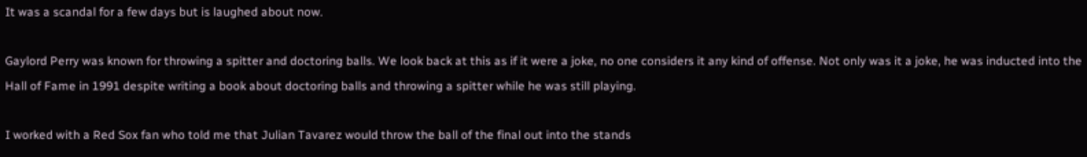It was a scandal for a few days but is laughed about now.

Gaylord Perry was known for throwing a spitter and doctoring balls. We look back at this as if it were a joke, no one considers it any kind of offense. Not only was it a joke, he was inducted into the Hall of Fame in 1991 despite writing a book about doctoring balls and throwing a spitter while he was still playing.

I worked with a Red Sox fan who told me that Julian Tavarez would throw the ball of the final out into the stands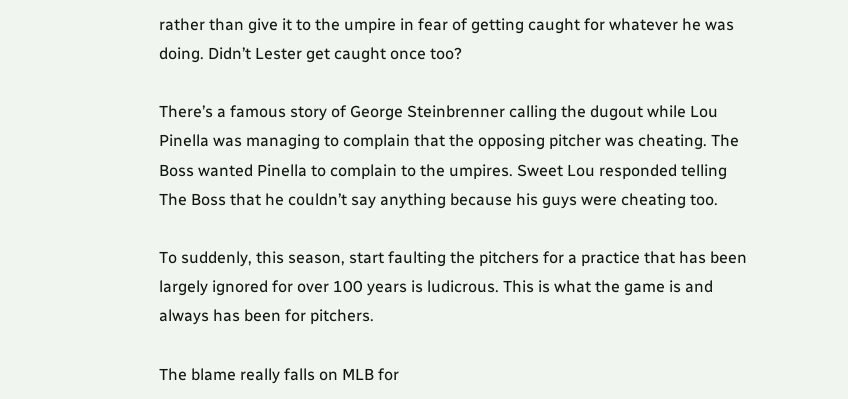rather than give it to the umpire in fear of getting caught for whatever he was doing. Didn’t Lester get caught once too?

There’s a famous story of George Steinbrenner calling the dugout while Lou Pinella was managing to complain that the opposing pitcher was cheating. The Boss wanted Pinella to complain to the umpires. Sweet Lou responded telling The Boss that he couldn’t say anything because his guys were cheating too.

To suddenly, this season, start faulting the pitchers for a practice that has been largely ignored for over 100 years is ludicrous. This is what the game is and always has been for pitchers.

The blame really falls on MLB for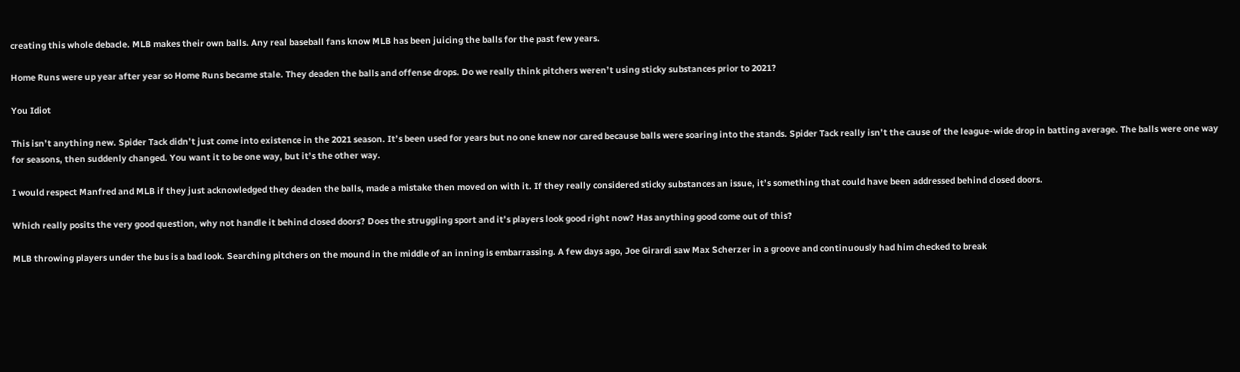creating this whole debacle. MLB makes their own balls. Any real baseball fans know MLB has been juicing the balls for the past few years.

Home Runs were up year after year so Home Runs became stale. They deaden the balls and offense drops. Do we really think pitchers weren’t using sticky substances prior to 2021?

You Idiot

This isn’t anything new. Spider Tack didn’t just come into existence in the 2021 season. It’s been used for years but no one knew nor cared because balls were soaring into the stands. Spider Tack really isn’t the cause of the league-wide drop in batting average. The balls were one way for seasons, then suddenly changed. You want it to be one way, but it’s the other way.

I would respect Manfred and MLB if they just acknowledged they deaden the balls, made a mistake then moved on with it. If they really considered sticky substances an issue, it’s something that could have been addressed behind closed doors.

Which really posits the very good question, why not handle it behind closed doors? Does the struggling sport and it’s players look good right now? Has anything good come out of this?

MLB throwing players under the bus is a bad look. Searching pitchers on the mound in the middle of an inning is embarrassing. A few days ago, Joe Girardi saw Max Scherzer in a groove and continuously had him checked to break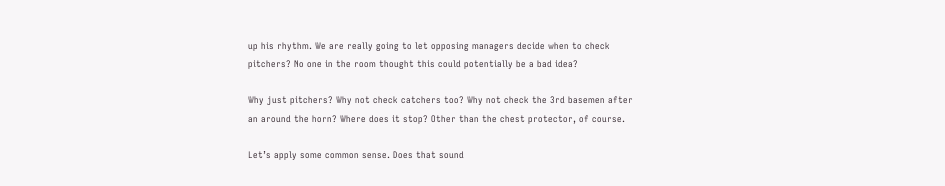up his rhythm. We are really going to let opposing managers decide when to check pitchers? No one in the room thought this could potentially be a bad idea?

Why just pitchers? Why not check catchers too? Why not check the 3rd basemen after an around the horn? Where does it stop? Other than the chest protector, of course.

Let’s apply some common sense. Does that sound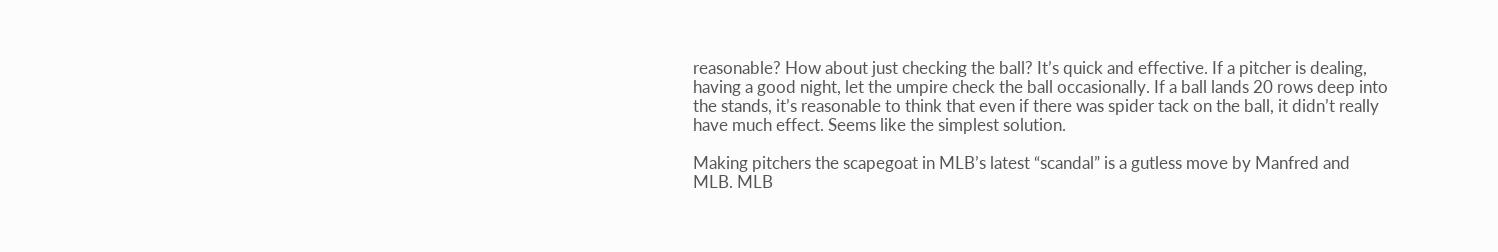reasonable? How about just checking the ball? It’s quick and effective. If a pitcher is dealing, having a good night, let the umpire check the ball occasionally. If a ball lands 20 rows deep into the stands, it’s reasonable to think that even if there was spider tack on the ball, it didn’t really have much effect. Seems like the simplest solution.

Making pitchers the scapegoat in MLB’s latest “scandal” is a gutless move by Manfred and MLB. MLB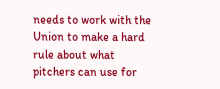needs to work with the Union to make a hard rule about what pitchers can use for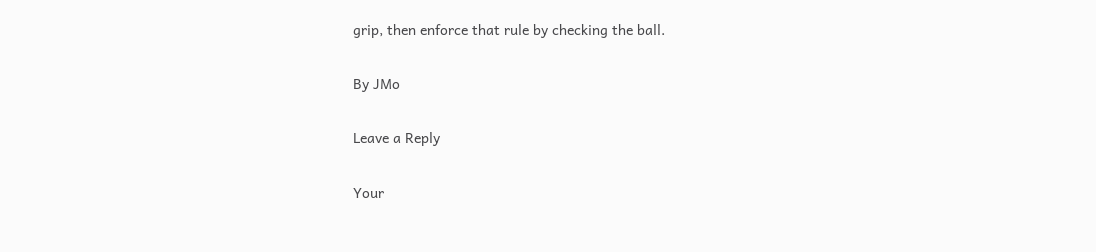grip, then enforce that rule by checking the ball.

By JMo

Leave a Reply

Your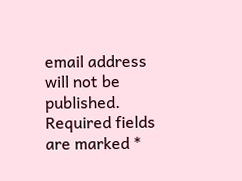email address will not be published. Required fields are marked *